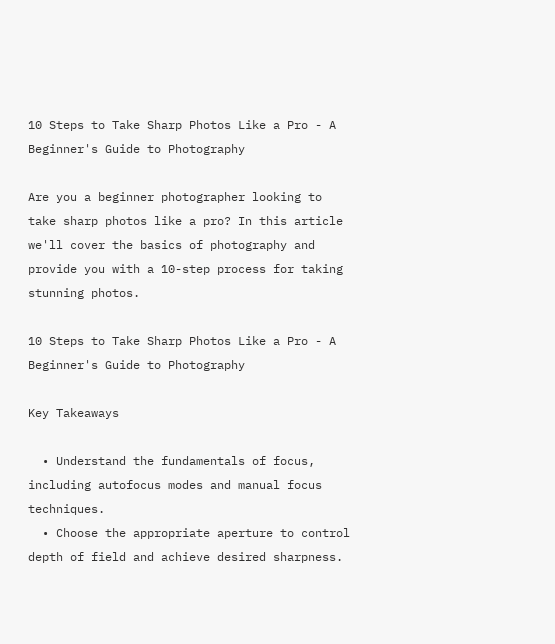10 Steps to Take Sharp Photos Like a Pro - A Beginner's Guide to Photography

Are you a beginner photographer looking to take sharp photos like a pro? In this article we'll cover the basics of photography and provide you with a 10-step process for taking stunning photos.

10 Steps to Take Sharp Photos Like a Pro - A Beginner's Guide to Photography

Key Takeaways

  • Understand the fundamentals of focus, including autofocus modes and manual focus techniques.
  • Choose the appropriate aperture to control depth of field and achieve desired sharpness.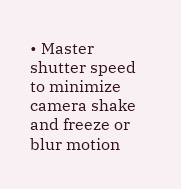• Master shutter speed to minimize camera shake and freeze or blur motion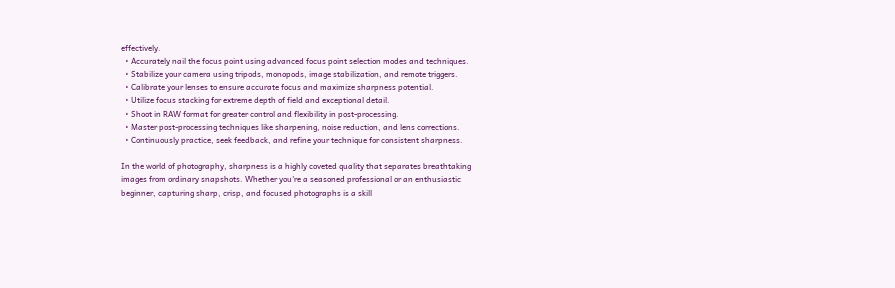effectively.
  • Accurately nail the focus point using advanced focus point selection modes and techniques.
  • Stabilize your camera using tripods, monopods, image stabilization, and remote triggers.
  • Calibrate your lenses to ensure accurate focus and maximize sharpness potential.
  • Utilize focus stacking for extreme depth of field and exceptional detail.
  • Shoot in RAW format for greater control and flexibility in post-processing.
  • Master post-processing techniques like sharpening, noise reduction, and lens corrections.
  • Continuously practice, seek feedback, and refine your technique for consistent sharpness.

In the world of photography, sharpness is a highly coveted quality that separates breathtaking images from ordinary snapshots. Whether you're a seasoned professional or an enthusiastic beginner, capturing sharp, crisp, and focused photographs is a skill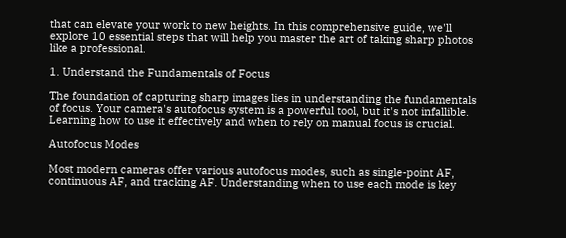that can elevate your work to new heights. In this comprehensive guide, we'll explore 10 essential steps that will help you master the art of taking sharp photos like a professional.

1. Understand the Fundamentals of Focus

The foundation of capturing sharp images lies in understanding the fundamentals of focus. Your camera's autofocus system is a powerful tool, but it's not infallible. Learning how to use it effectively and when to rely on manual focus is crucial.

Autofocus Modes

Most modern cameras offer various autofocus modes, such as single-point AF, continuous AF, and tracking AF. Understanding when to use each mode is key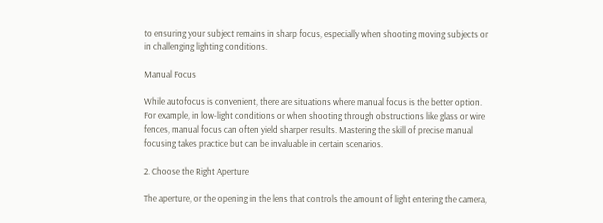to ensuring your subject remains in sharp focus, especially when shooting moving subjects or in challenging lighting conditions.

Manual Focus

While autofocus is convenient, there are situations where manual focus is the better option. For example, in low-light conditions or when shooting through obstructions like glass or wire fences, manual focus can often yield sharper results. Mastering the skill of precise manual focusing takes practice but can be invaluable in certain scenarios.

2. Choose the Right Aperture

The aperture, or the opening in the lens that controls the amount of light entering the camera,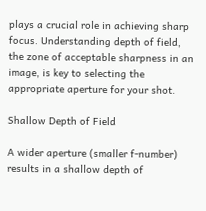plays a crucial role in achieving sharp focus. Understanding depth of field, the zone of acceptable sharpness in an image, is key to selecting the appropriate aperture for your shot.

Shallow Depth of Field

A wider aperture (smaller f-number) results in a shallow depth of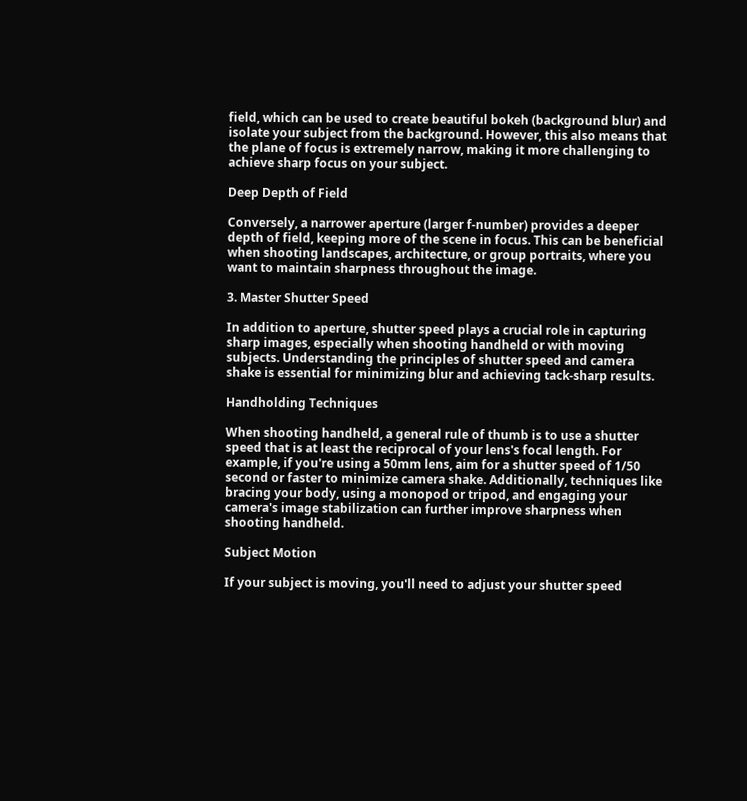field, which can be used to create beautiful bokeh (background blur) and isolate your subject from the background. However, this also means that the plane of focus is extremely narrow, making it more challenging to achieve sharp focus on your subject.

Deep Depth of Field

Conversely, a narrower aperture (larger f-number) provides a deeper depth of field, keeping more of the scene in focus. This can be beneficial when shooting landscapes, architecture, or group portraits, where you want to maintain sharpness throughout the image.

3. Master Shutter Speed

In addition to aperture, shutter speed plays a crucial role in capturing sharp images, especially when shooting handheld or with moving subjects. Understanding the principles of shutter speed and camera shake is essential for minimizing blur and achieving tack-sharp results.

Handholding Techniques

When shooting handheld, a general rule of thumb is to use a shutter speed that is at least the reciprocal of your lens's focal length. For example, if you're using a 50mm lens, aim for a shutter speed of 1/50 second or faster to minimize camera shake. Additionally, techniques like bracing your body, using a monopod or tripod, and engaging your camera's image stabilization can further improve sharpness when shooting handheld.

Subject Motion

If your subject is moving, you'll need to adjust your shutter speed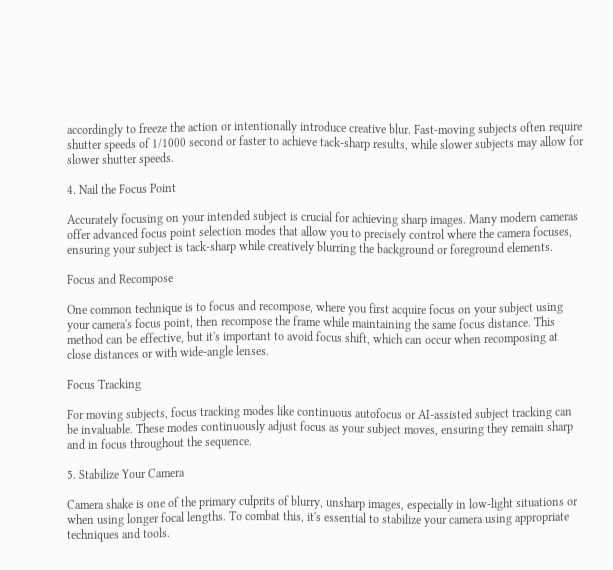accordingly to freeze the action or intentionally introduce creative blur. Fast-moving subjects often require shutter speeds of 1/1000 second or faster to achieve tack-sharp results, while slower subjects may allow for slower shutter speeds.

4. Nail the Focus Point

Accurately focusing on your intended subject is crucial for achieving sharp images. Many modern cameras offer advanced focus point selection modes that allow you to precisely control where the camera focuses, ensuring your subject is tack-sharp while creatively blurring the background or foreground elements.

Focus and Recompose

One common technique is to focus and recompose, where you first acquire focus on your subject using your camera's focus point, then recompose the frame while maintaining the same focus distance. This method can be effective, but it's important to avoid focus shift, which can occur when recomposing at close distances or with wide-angle lenses.

Focus Tracking

For moving subjects, focus tracking modes like continuous autofocus or AI-assisted subject tracking can be invaluable. These modes continuously adjust focus as your subject moves, ensuring they remain sharp and in focus throughout the sequence.

5. Stabilize Your Camera

Camera shake is one of the primary culprits of blurry, unsharp images, especially in low-light situations or when using longer focal lengths. To combat this, it's essential to stabilize your camera using appropriate techniques and tools.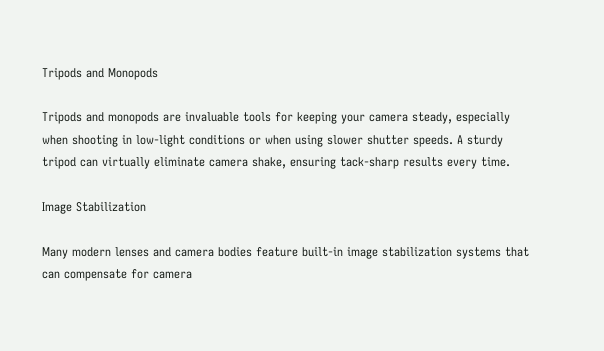Tripods and Monopods

Tripods and monopods are invaluable tools for keeping your camera steady, especially when shooting in low-light conditions or when using slower shutter speeds. A sturdy tripod can virtually eliminate camera shake, ensuring tack-sharp results every time.

Image Stabilization

Many modern lenses and camera bodies feature built-in image stabilization systems that can compensate for camera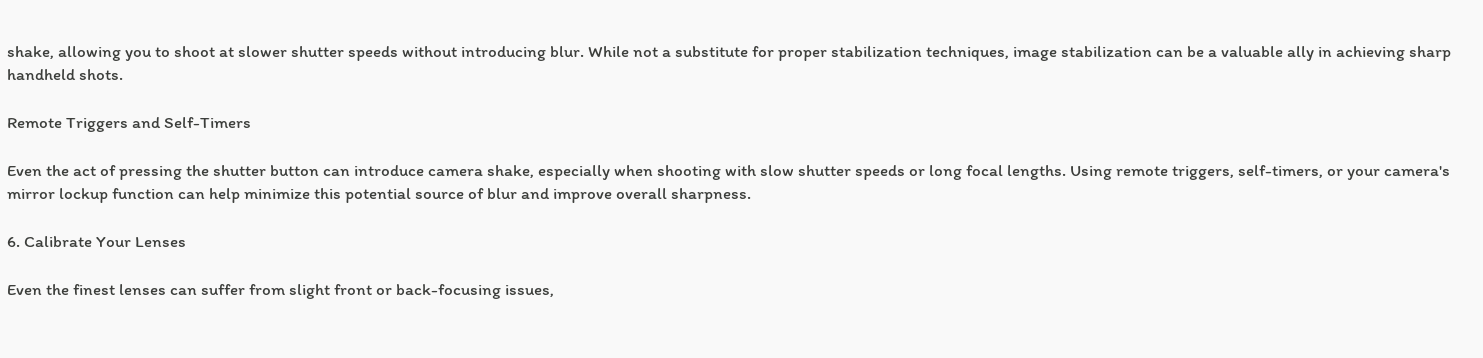shake, allowing you to shoot at slower shutter speeds without introducing blur. While not a substitute for proper stabilization techniques, image stabilization can be a valuable ally in achieving sharp handheld shots.

Remote Triggers and Self-Timers

Even the act of pressing the shutter button can introduce camera shake, especially when shooting with slow shutter speeds or long focal lengths. Using remote triggers, self-timers, or your camera's mirror lockup function can help minimize this potential source of blur and improve overall sharpness.

6. Calibrate Your Lenses

Even the finest lenses can suffer from slight front or back-focusing issues,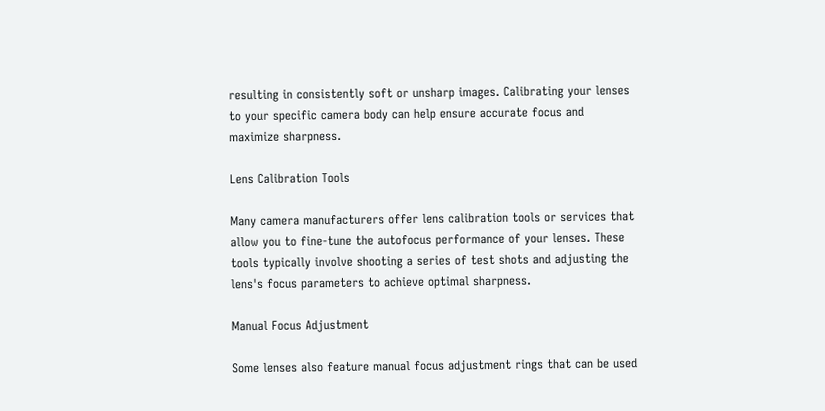resulting in consistently soft or unsharp images. Calibrating your lenses to your specific camera body can help ensure accurate focus and maximize sharpness.

Lens Calibration Tools

Many camera manufacturers offer lens calibration tools or services that allow you to fine-tune the autofocus performance of your lenses. These tools typically involve shooting a series of test shots and adjusting the lens's focus parameters to achieve optimal sharpness.

Manual Focus Adjustment

Some lenses also feature manual focus adjustment rings that can be used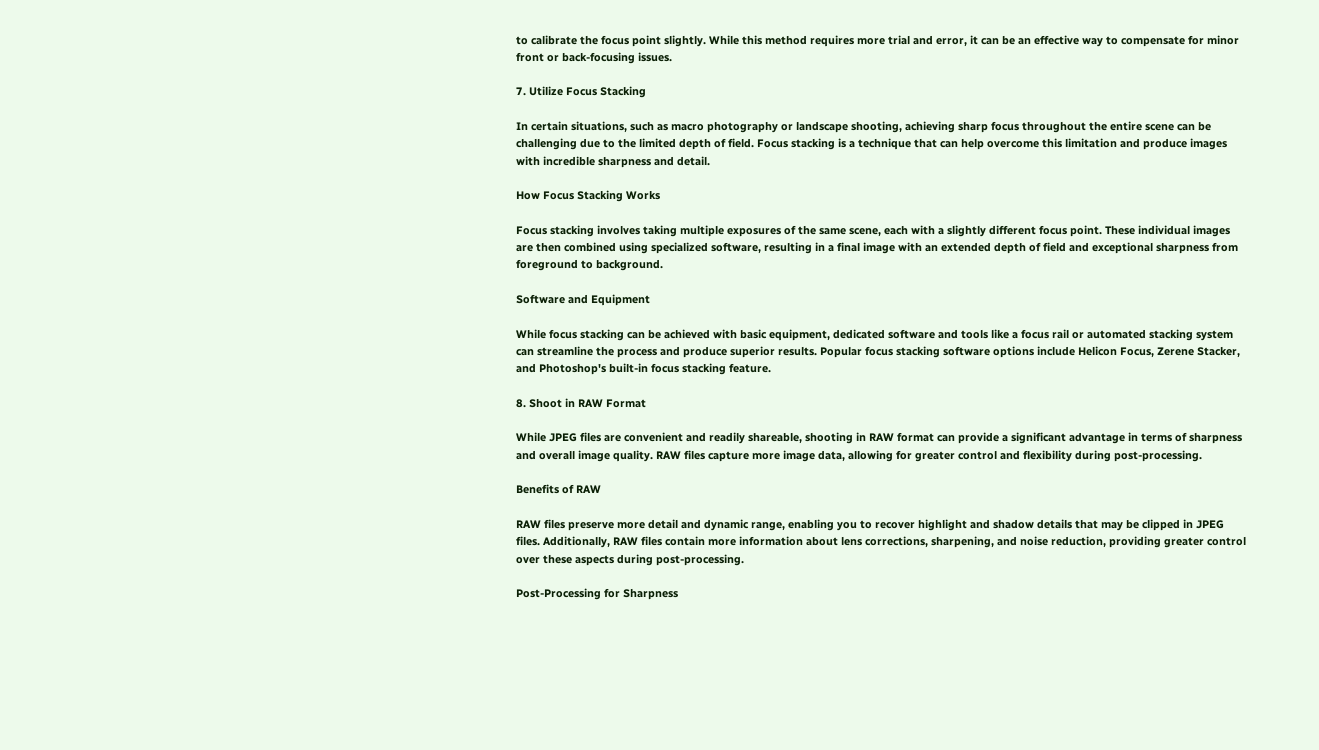to calibrate the focus point slightly. While this method requires more trial and error, it can be an effective way to compensate for minor front or back-focusing issues.

7. Utilize Focus Stacking

In certain situations, such as macro photography or landscape shooting, achieving sharp focus throughout the entire scene can be challenging due to the limited depth of field. Focus stacking is a technique that can help overcome this limitation and produce images with incredible sharpness and detail.

How Focus Stacking Works

Focus stacking involves taking multiple exposures of the same scene, each with a slightly different focus point. These individual images are then combined using specialized software, resulting in a final image with an extended depth of field and exceptional sharpness from foreground to background.

Software and Equipment

While focus stacking can be achieved with basic equipment, dedicated software and tools like a focus rail or automated stacking system can streamline the process and produce superior results. Popular focus stacking software options include Helicon Focus, Zerene Stacker, and Photoshop's built-in focus stacking feature.

8. Shoot in RAW Format

While JPEG files are convenient and readily shareable, shooting in RAW format can provide a significant advantage in terms of sharpness and overall image quality. RAW files capture more image data, allowing for greater control and flexibility during post-processing.

Benefits of RAW

RAW files preserve more detail and dynamic range, enabling you to recover highlight and shadow details that may be clipped in JPEG files. Additionally, RAW files contain more information about lens corrections, sharpening, and noise reduction, providing greater control over these aspects during post-processing.

Post-Processing for Sharpness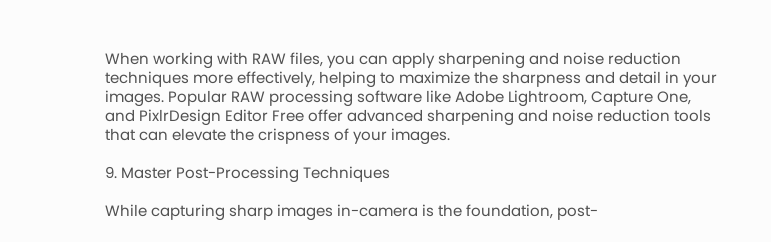When working with RAW files, you can apply sharpening and noise reduction techniques more effectively, helping to maximize the sharpness and detail in your images. Popular RAW processing software like Adobe Lightroom, Capture One, and PixlrDesign Editor Free offer advanced sharpening and noise reduction tools that can elevate the crispness of your images.

9. Master Post-Processing Techniques

While capturing sharp images in-camera is the foundation, post-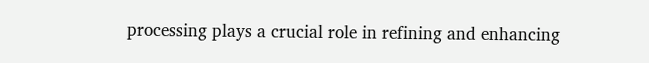processing plays a crucial role in refining and enhancing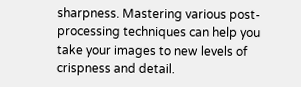sharpness. Mastering various post-processing techniques can help you take your images to new levels of crispness and detail.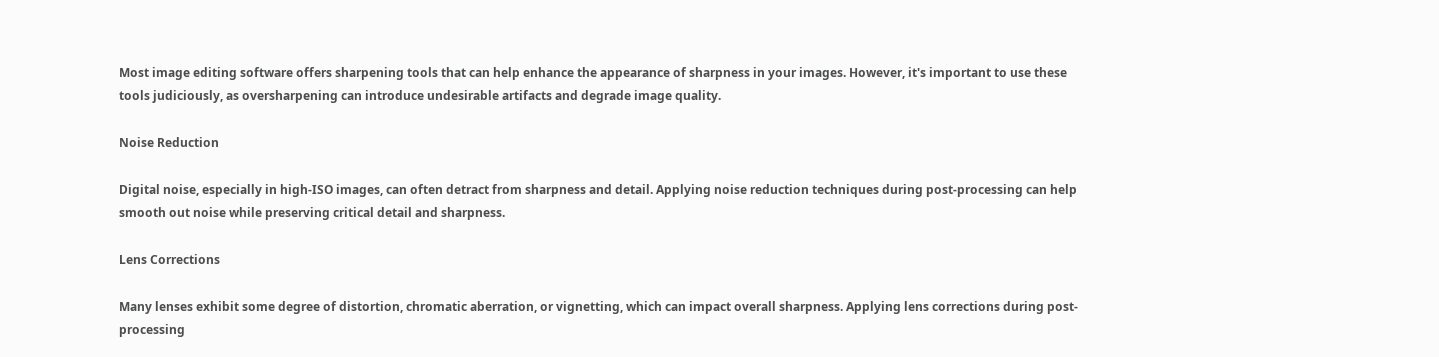Most image editing software offers sharpening tools that can help enhance the appearance of sharpness in your images. However, it's important to use these tools judiciously, as oversharpening can introduce undesirable artifacts and degrade image quality.

Noise Reduction

Digital noise, especially in high-ISO images, can often detract from sharpness and detail. Applying noise reduction techniques during post-processing can help smooth out noise while preserving critical detail and sharpness.

Lens Corrections

Many lenses exhibit some degree of distortion, chromatic aberration, or vignetting, which can impact overall sharpness. Applying lens corrections during post-processing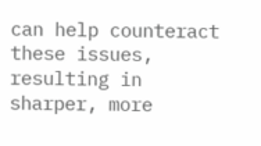can help counteract these issues, resulting in sharper, more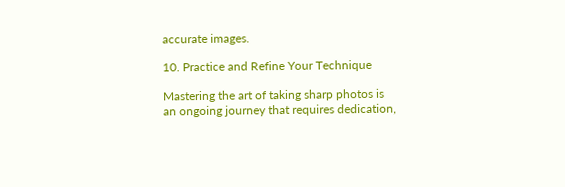accurate images.

10. Practice and Refine Your Technique

Mastering the art of taking sharp photos is an ongoing journey that requires dedication,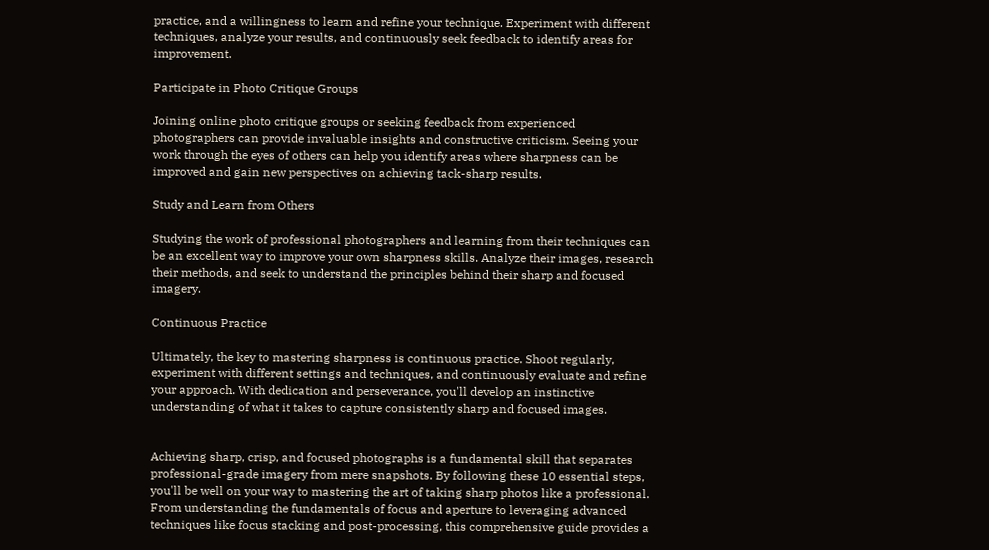practice, and a willingness to learn and refine your technique. Experiment with different techniques, analyze your results, and continuously seek feedback to identify areas for improvement.

Participate in Photo Critique Groups

Joining online photo critique groups or seeking feedback from experienced photographers can provide invaluable insights and constructive criticism. Seeing your work through the eyes of others can help you identify areas where sharpness can be improved and gain new perspectives on achieving tack-sharp results.

Study and Learn from Others

Studying the work of professional photographers and learning from their techniques can be an excellent way to improve your own sharpness skills. Analyze their images, research their methods, and seek to understand the principles behind their sharp and focused imagery.

Continuous Practice

Ultimately, the key to mastering sharpness is continuous practice. Shoot regularly, experiment with different settings and techniques, and continuously evaluate and refine your approach. With dedication and perseverance, you'll develop an instinctive understanding of what it takes to capture consistently sharp and focused images.


Achieving sharp, crisp, and focused photographs is a fundamental skill that separates professional-grade imagery from mere snapshots. By following these 10 essential steps, you'll be well on your way to mastering the art of taking sharp photos like a professional. From understanding the fundamentals of focus and aperture to leveraging advanced techniques like focus stacking and post-processing, this comprehensive guide provides a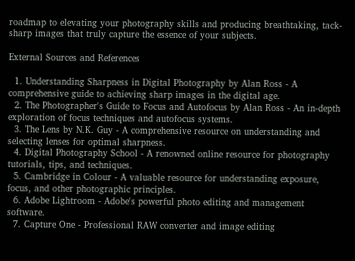roadmap to elevating your photography skills and producing breathtaking, tack-sharp images that truly capture the essence of your subjects.

External Sources and References

  1. Understanding Sharpness in Digital Photography by Alan Ross - A comprehensive guide to achieving sharp images in the digital age.
  2. The Photographer's Guide to Focus and Autofocus by Alan Ross - An in-depth exploration of focus techniques and autofocus systems.
  3. The Lens by N.K. Guy - A comprehensive resource on understanding and selecting lenses for optimal sharpness.
  4. Digital Photography School - A renowned online resource for photography tutorials, tips, and techniques.
  5. Cambridge in Colour - A valuable resource for understanding exposure, focus, and other photographic principles.
  6. Adobe Lightroom - Adobe's powerful photo editing and management software.
  7. Capture One - Professional RAW converter and image editing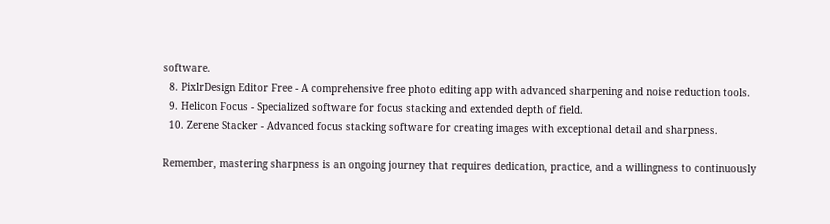software.
  8. PixlrDesign Editor Free - A comprehensive free photo editing app with advanced sharpening and noise reduction tools.
  9. Helicon Focus - Specialized software for focus stacking and extended depth of field.
  10. Zerene Stacker - Advanced focus stacking software for creating images with exceptional detail and sharpness.

Remember, mastering sharpness is an ongoing journey that requires dedication, practice, and a willingness to continuously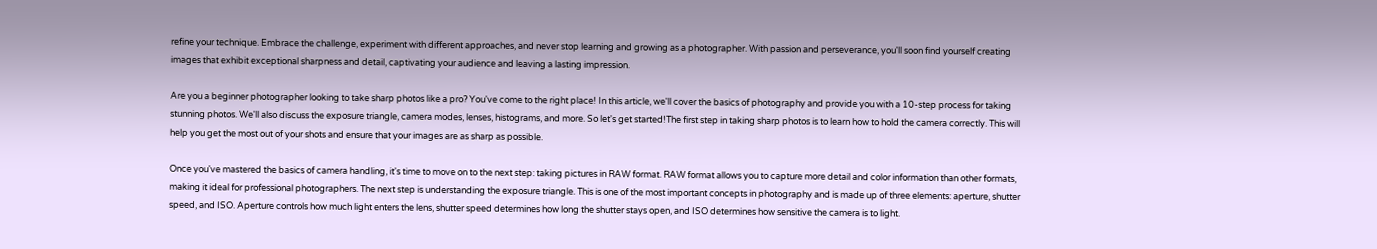refine your technique. Embrace the challenge, experiment with different approaches, and never stop learning and growing as a photographer. With passion and perseverance, you'll soon find yourself creating images that exhibit exceptional sharpness and detail, captivating your audience and leaving a lasting impression.

Are you a beginner photographer looking to take sharp photos like a pro? You've come to the right place! In this article, we'll cover the basics of photography and provide you with a 10-step process for taking stunning photos. We'll also discuss the exposure triangle, camera modes, lenses, histograms, and more. So let's get started!The first step in taking sharp photos is to learn how to hold the camera correctly. This will help you get the most out of your shots and ensure that your images are as sharp as possible.

Once you've mastered the basics of camera handling, it's time to move on to the next step: taking pictures in RAW format. RAW format allows you to capture more detail and color information than other formats, making it ideal for professional photographers. The next step is understanding the exposure triangle. This is one of the most important concepts in photography and is made up of three elements: aperture, shutter speed, and ISO. Aperture controls how much light enters the lens, shutter speed determines how long the shutter stays open, and ISO determines how sensitive the camera is to light.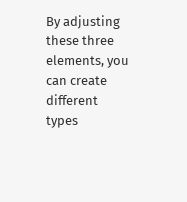By adjusting these three elements, you can create different types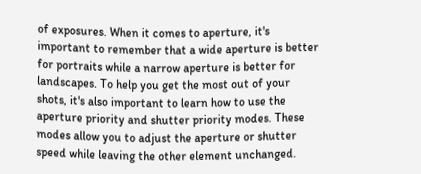of exposures. When it comes to aperture, it's important to remember that a wide aperture is better for portraits while a narrow aperture is better for landscapes. To help you get the most out of your shots, it's also important to learn how to use the aperture priority and shutter priority modes. These modes allow you to adjust the aperture or shutter speed while leaving the other element unchanged.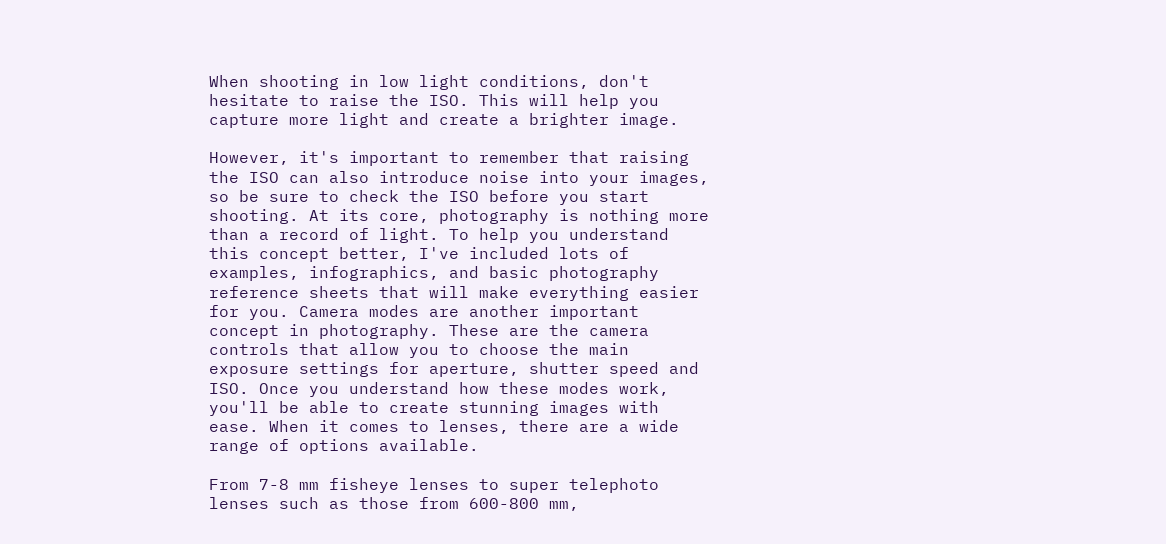When shooting in low light conditions, don't hesitate to raise the ISO. This will help you capture more light and create a brighter image.

However, it's important to remember that raising the ISO can also introduce noise into your images, so be sure to check the ISO before you start shooting. At its core, photography is nothing more than a record of light. To help you understand this concept better, I've included lots of examples, infographics, and basic photography reference sheets that will make everything easier for you. Camera modes are another important concept in photography. These are the camera controls that allow you to choose the main exposure settings for aperture, shutter speed and ISO. Once you understand how these modes work, you'll be able to create stunning images with ease. When it comes to lenses, there are a wide range of options available.

From 7-8 mm fisheye lenses to super telephoto lenses such as those from 600-800 mm,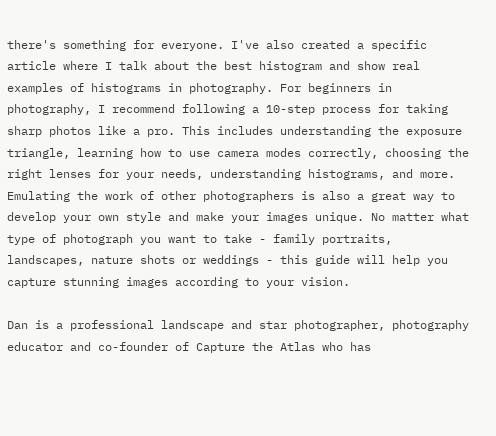there's something for everyone. I've also created a specific article where I talk about the best histogram and show real examples of histograms in photography. For beginners in photography, I recommend following a 10-step process for taking sharp photos like a pro. This includes understanding the exposure triangle, learning how to use camera modes correctly, choosing the right lenses for your needs, understanding histograms, and more. Emulating the work of other photographers is also a great way to develop your own style and make your images unique. No matter what type of photograph you want to take - family portraits, landscapes, nature shots or weddings - this guide will help you capture stunning images according to your vision.

Dan is a professional landscape and star photographer, photography educator and co-founder of Capture the Atlas who has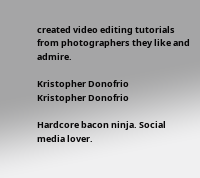created video editing tutorials from photographers they like and admire.

Kristopher Donofrio
Kristopher Donofrio

Hardcore bacon ninja. Social media lover.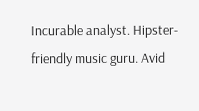Incurable analyst. Hipster-friendly music guru. Avid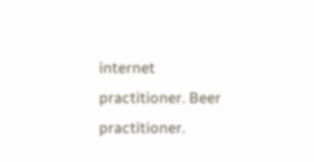internet practitioner. Beer practitioner.